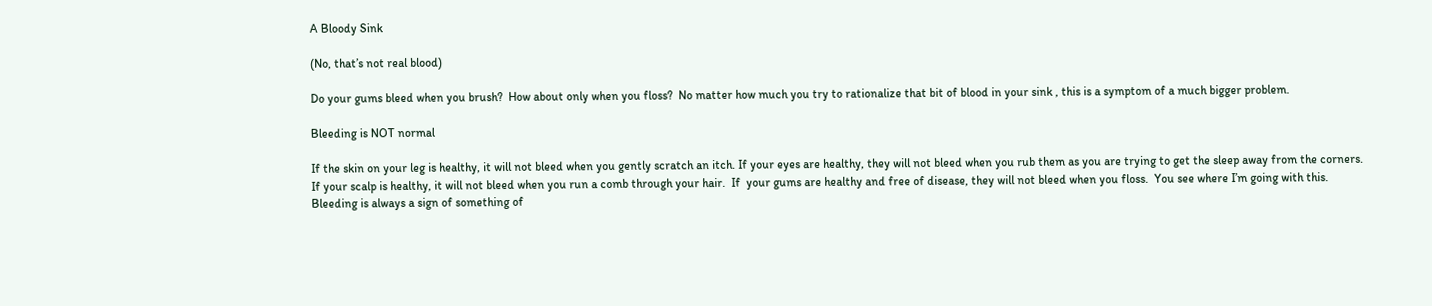A Bloody Sink

(No, that’s not real blood)

Do your gums bleed when you brush?  How about only when you floss?  No matter how much you try to rationalize that bit of blood in your sink , this is a symptom of a much bigger problem.

Bleeding is NOT normal

If the skin on your leg is healthy, it will not bleed when you gently scratch an itch. If your eyes are healthy, they will not bleed when you rub them as you are trying to get the sleep away from the corners.  If your scalp is healthy, it will not bleed when you run a comb through your hair.  If  your gums are healthy and free of disease, they will not bleed when you floss.  You see where I’m going with this.  Bleeding is always a sign of something of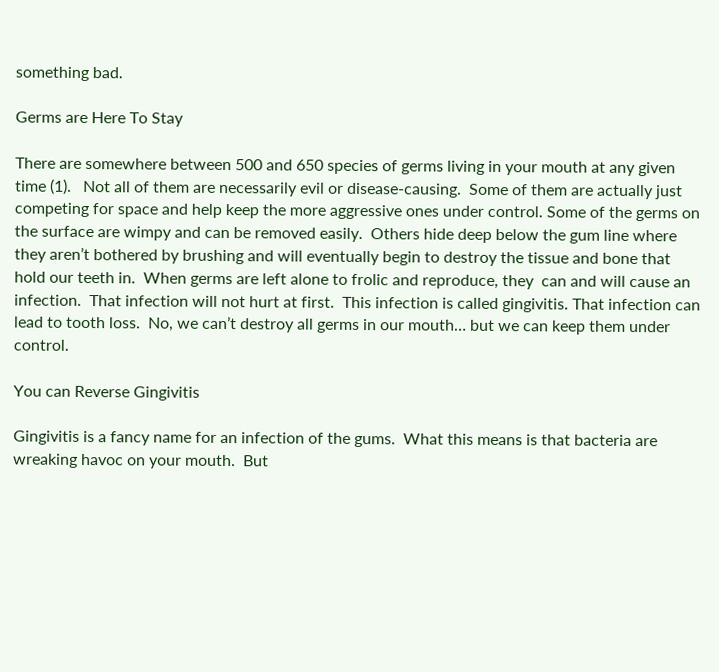something bad.

Germs are Here To Stay

There are somewhere between 500 and 650 species of germs living in your mouth at any given time (1).   Not all of them are necessarily evil or disease-causing.  Some of them are actually just competing for space and help keep the more aggressive ones under control. Some of the germs on the surface are wimpy and can be removed easily.  Others hide deep below the gum line where they aren’t bothered by brushing and will eventually begin to destroy the tissue and bone that hold our teeth in.  When germs are left alone to frolic and reproduce, they  can and will cause an infection.  That infection will not hurt at first.  This infection is called gingivitis. That infection can lead to tooth loss.  No, we can’t destroy all germs in our mouth… but we can keep them under control.

You can Reverse Gingivitis

Gingivitis is a fancy name for an infection of the gums.  What this means is that bacteria are wreaking havoc on your mouth.  But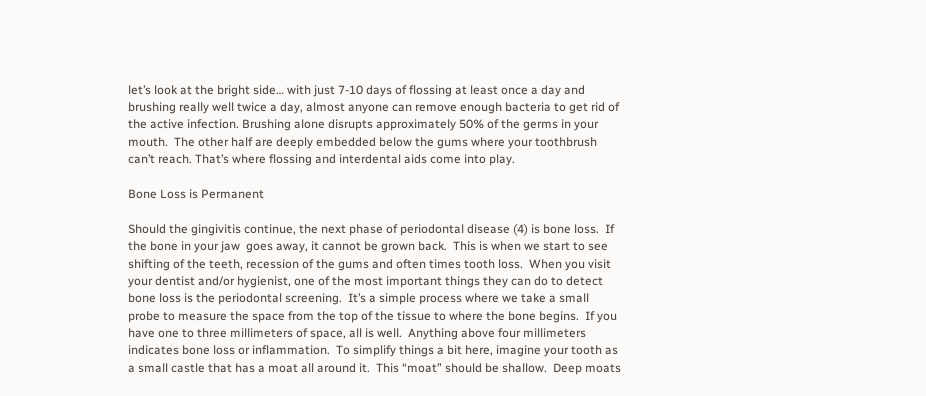let’s look at the bright side… with just 7-10 days of flossing at least once a day and brushing really well twice a day, almost anyone can remove enough bacteria to get rid of the active infection. Brushing alone disrupts approximately 50% of the germs in your mouth.  The other half are deeply embedded below the gums where your toothbrush can’t reach. That’s where flossing and interdental aids come into play.

Bone Loss is Permanent

Should the gingivitis continue, the next phase of periodontal disease (4) is bone loss.  If the bone in your jaw  goes away, it cannot be grown back.  This is when we start to see shifting of the teeth, recession of the gums and often times tooth loss.  When you visit your dentist and/or hygienist, one of the most important things they can do to detect bone loss is the periodontal screening.  It’s a simple process where we take a small probe to measure the space from the top of the tissue to where the bone begins.  If you have one to three millimeters of space, all is well.  Anything above four millimeters indicates bone loss or inflammation.  To simplify things a bit here, imagine your tooth as a small castle that has a moat all around it.  This “moat” should be shallow.  Deep moats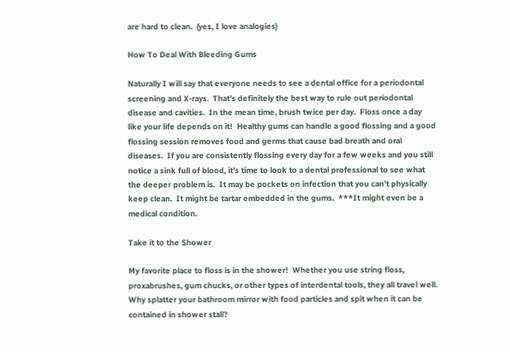are hard to clean.  (yes, I love analogies)

How To Deal With Bleeding Gums

Naturally I will say that everyone needs to see a dental office for a periodontal screening and X-rays.  That’s definitely the best way to rule out periodontal disease and cavities.  In the mean time, brush twice per day.  Floss once a day like your life depends on it!  Healthy gums can handle a good flossing and a good flossing session removes food and germs that cause bad breath and oral diseases.  If you are consistently flossing every day for a few weeks and you still notice a sink full of blood, it’s time to look to a dental professional to see what the deeper problem is.  It may be pockets on infection that you can’t physically keep clean.  It might be tartar embedded in the gums.  ***It might even be a medical condition.

Take it to the Shower

My favorite place to floss is in the shower!  Whether you use string floss, proxabrushes, gum chucks, or other types of interdental tools, they all travel well.  Why splatter your bathroom mirror with food particles and spit when it can be contained in shower stall?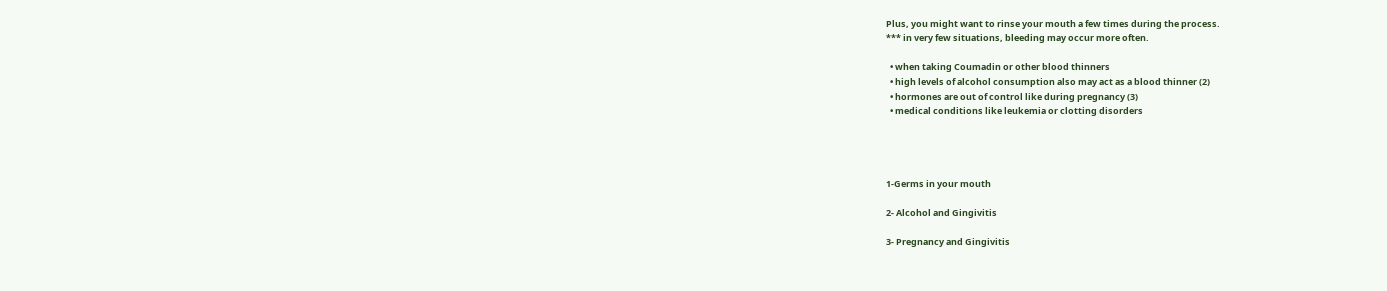Plus, you might want to rinse your mouth a few times during the process.
*** in very few situations, bleeding may occur more often.

  • when taking Coumadin or other blood thinners
  • high levels of alcohol consumption also may act as a blood thinner (2)
  • hormones are out of control like during pregnancy (3)
  • medical conditions like leukemia or clotting disorders




1-Germs in your mouth

2- Alcohol and Gingivitis

3- Pregnancy and Gingivitis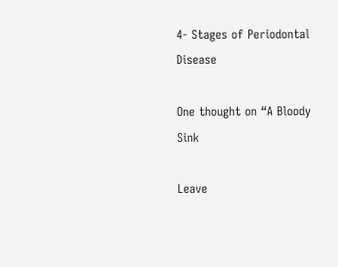4- Stages of Periodontal Disease

One thought on “A Bloody Sink

Leave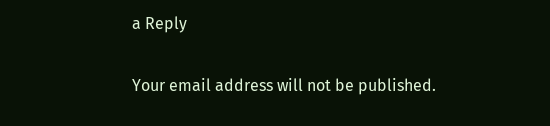a Reply

Your email address will not be published.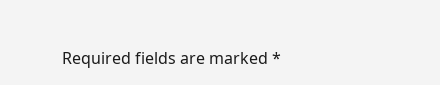Required fields are marked *